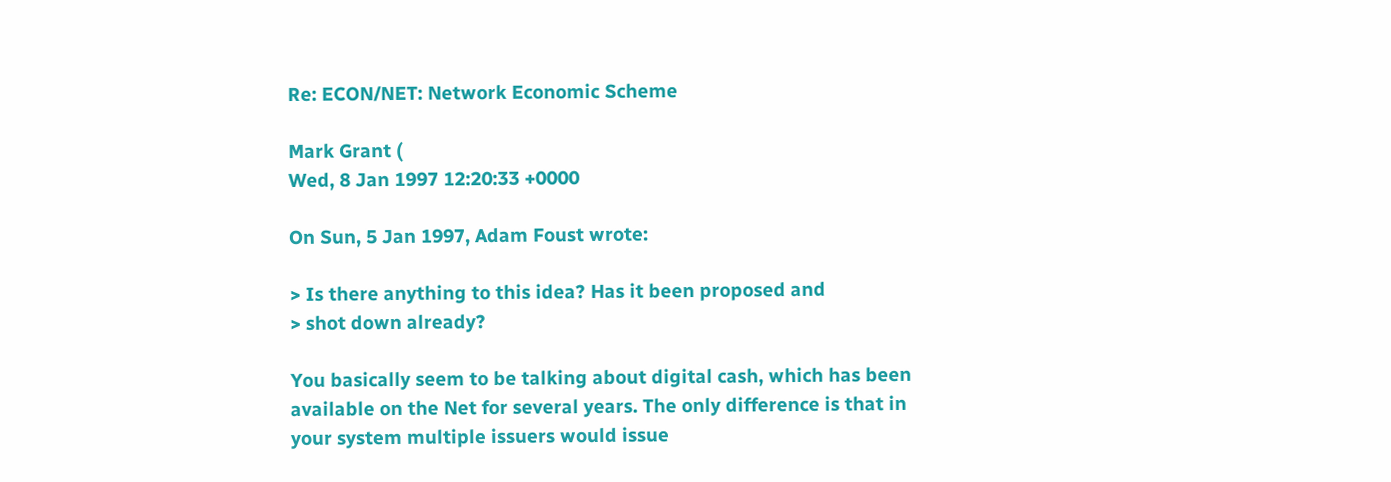Re: ECON/NET: Network Economic Scheme

Mark Grant (
Wed, 8 Jan 1997 12:20:33 +0000

On Sun, 5 Jan 1997, Adam Foust wrote:

> Is there anything to this idea? Has it been proposed and
> shot down already?

You basically seem to be talking about digital cash, which has been
available on the Net for several years. The only difference is that in
your system multiple issuers would issue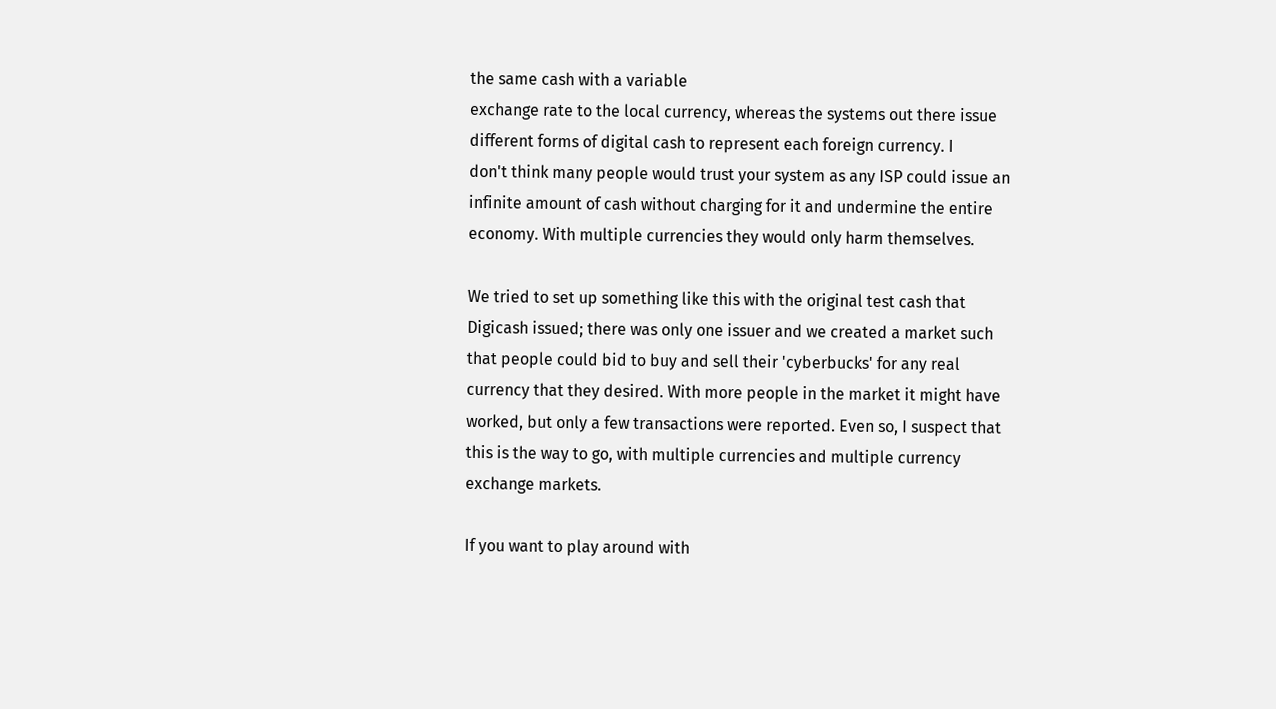the same cash with a variable
exchange rate to the local currency, whereas the systems out there issue
different forms of digital cash to represent each foreign currency. I
don't think many people would trust your system as any ISP could issue an
infinite amount of cash without charging for it and undermine the entire
economy. With multiple currencies they would only harm themselves.

We tried to set up something like this with the original test cash that
Digicash issued; there was only one issuer and we created a market such
that people could bid to buy and sell their 'cyberbucks' for any real
currency that they desired. With more people in the market it might have
worked, but only a few transactions were reported. Even so, I suspect that
this is the way to go, with multiple currencies and multiple currency
exchange markets.

If you want to play around with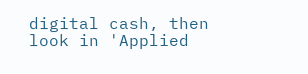digital cash, then look in 'Applied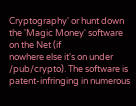Cryptography' or hunt down the 'Magic Money' software on the Net (if
nowhere else it's on under /pub/crypto). The software is
patent-infringing in numerous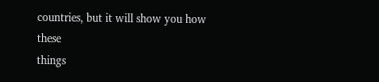countries, but it will show you how these
things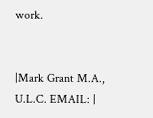work.


|Mark Grant M.A., U.L.C. EMAIL: |